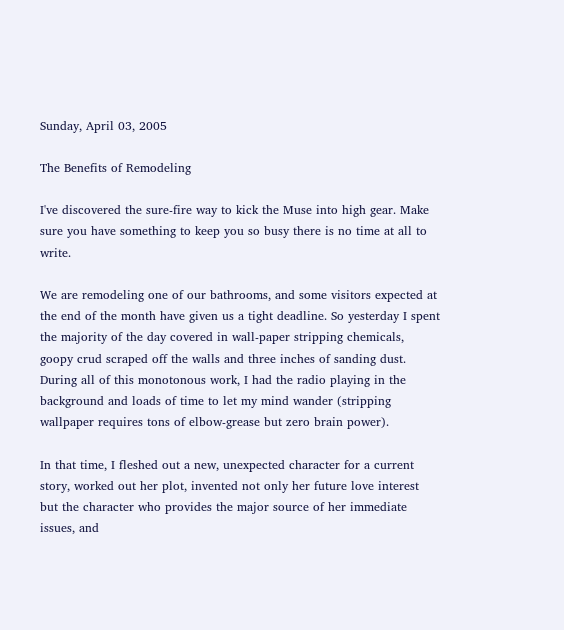Sunday, April 03, 2005

The Benefits of Remodeling

I've discovered the sure-fire way to kick the Muse into high gear. Make sure you have something to keep you so busy there is no time at all to write.

We are remodeling one of our bathrooms, and some visitors expected at the end of the month have given us a tight deadline. So yesterday I spent the majority of the day covered in wall-paper stripping chemicals, goopy crud scraped off the walls and three inches of sanding dust. During all of this monotonous work, I had the radio playing in the background and loads of time to let my mind wander (stripping wallpaper requires tons of elbow-grease but zero brain power).

In that time, I fleshed out a new, unexpected character for a current story, worked out her plot, invented not only her future love interest but the character who provides the major source of her immediate issues, and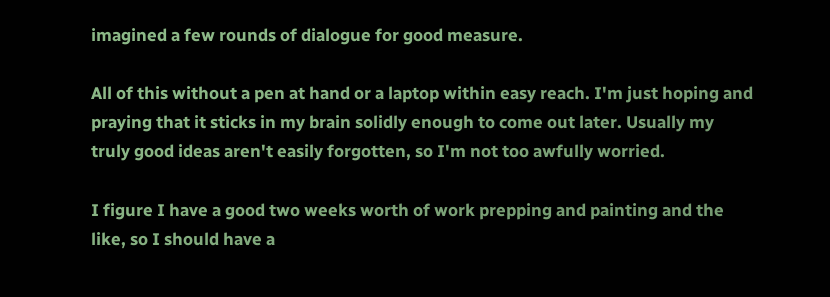imagined a few rounds of dialogue for good measure.

All of this without a pen at hand or a laptop within easy reach. I'm just hoping and praying that it sticks in my brain solidly enough to come out later. Usually my truly good ideas aren't easily forgotten, so I'm not too awfully worried.

I figure I have a good two weeks worth of work prepping and painting and the like, so I should have a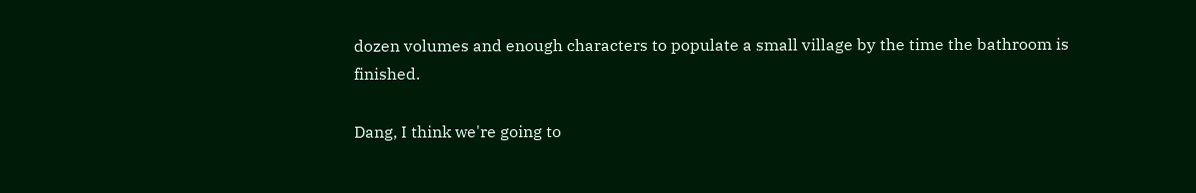dozen volumes and enough characters to populate a small village by the time the bathroom is finished.

Dang, I think we're going to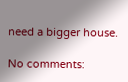need a bigger house.

No comments: